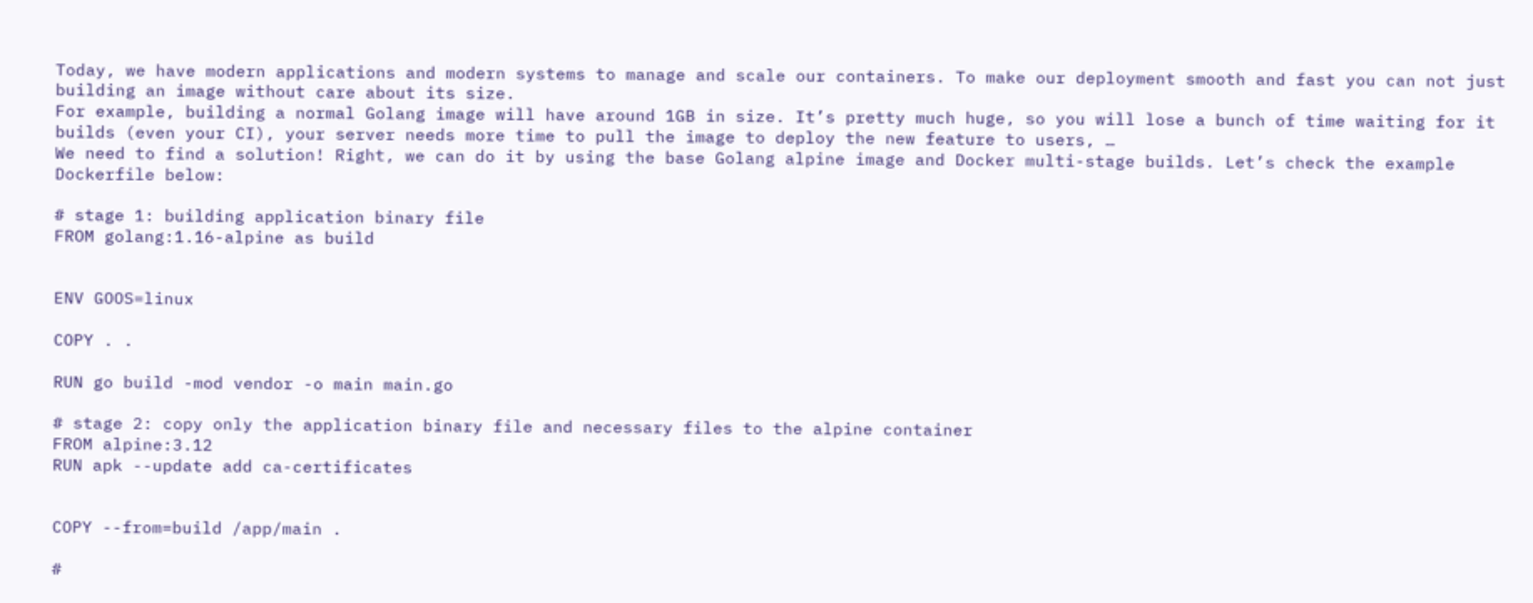Today, we have modern applications and modern systems to manage and scale our containers. To make our deployment smooth and fast you can not just building an image without care about its size.
For example, building a normal Golang image will have around 1GB in size. It’s pretty much huge, so you will lose a bunch of time waiting for it builds (even your CI), your server needs more time to pull the image to deploy the new feature to users, …
We need to find a solution! Right, we can do it by using the base Golang alpine image and Docker multi-stage builds. Let’s check the example Dockerfile below:

# stage 1: building application binary file
FROM golang:1.16-alpine as build


ENV GOOS=linux

COPY . .

RUN go build -mod vendor -o main main.go

# stage 2: copy only the application binary file and necessary files to the alpine container
FROM alpine:3.12
RUN apk --update add ca-certificates


COPY --from=build /app/main .

#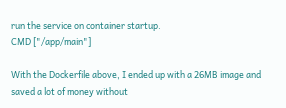run the service on container startup.
CMD ["/app/main"]

With the Dockerfile above, I ended up with a 26MB image and saved a lot of money without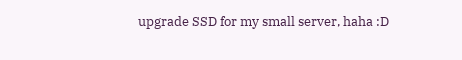upgrade SSD for my small server, haha :D